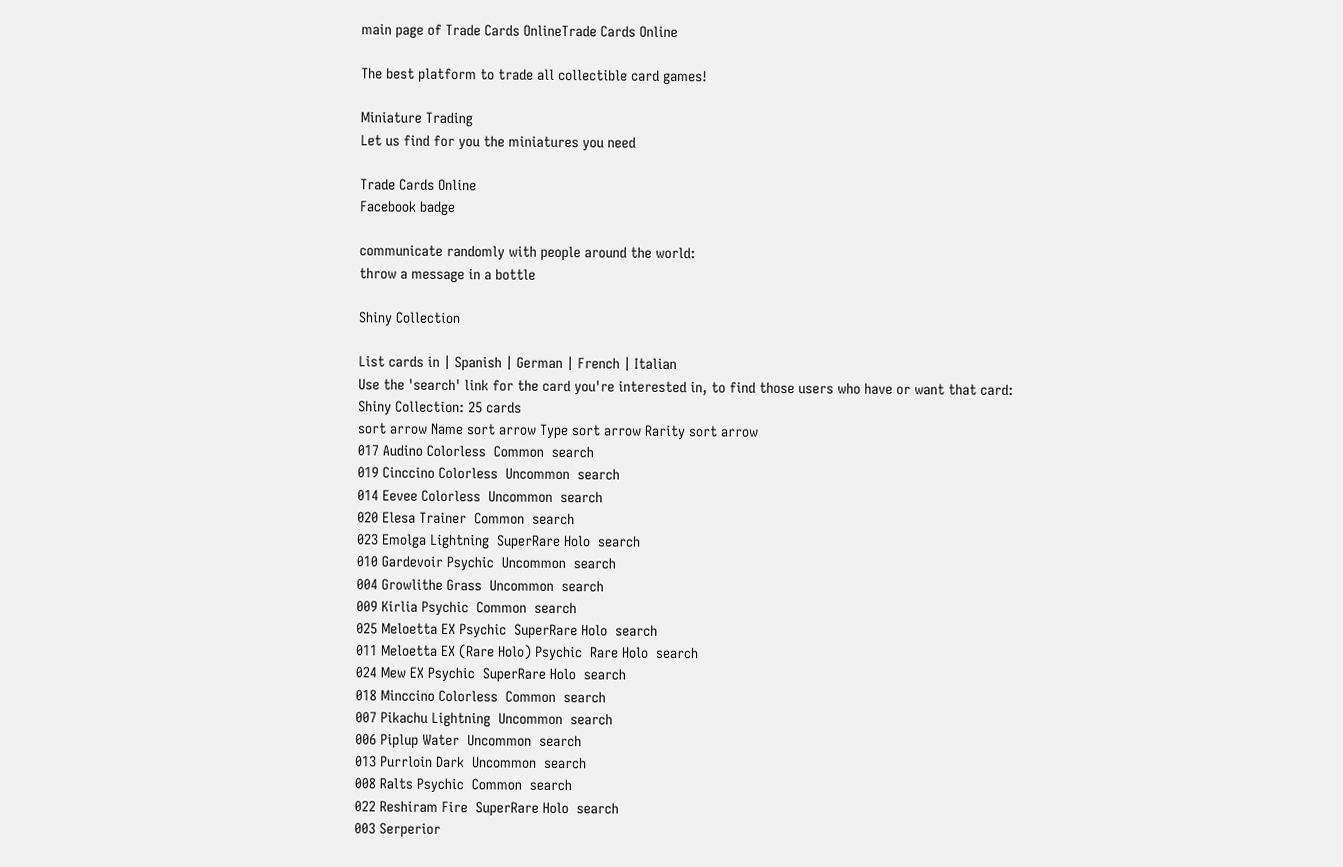main page of Trade Cards OnlineTrade Cards Online

The best platform to trade all collectible card games!

Miniature Trading
Let us find for you the miniatures you need

Trade Cards Online
Facebook badge

communicate randomly with people around the world:
throw a message in a bottle

Shiny Collection

List cards in | Spanish | German | French | Italian
Use the 'search' link for the card you're interested in, to find those users who have or want that card:
Shiny Collection: 25 cards
sort arrow Name sort arrow Type sort arrow Rarity sort arrow
017 Audino Colorless  Common  search
019 Cinccino Colorless  Uncommon  search
014 Eevee Colorless  Uncommon  search
020 Elesa Trainer  Common  search
023 Emolga Lightning  SuperRare Holo  search
010 Gardevoir Psychic  Uncommon  search
004 Growlithe Grass  Uncommon  search
009 Kirlia Psychic  Common  search
025 Meloetta EX Psychic  SuperRare Holo  search
011 Meloetta EX (Rare Holo) Psychic  Rare Holo  search
024 Mew EX Psychic  SuperRare Holo  search
018 Minccino Colorless  Common  search
007 Pikachu Lightning  Uncommon  search
006 Piplup Water  Uncommon  search
013 Purrloin Dark  Uncommon  search
008 Ralts Psychic  Common  search
022 Reshiram Fire  SuperRare Holo  search
003 Serperior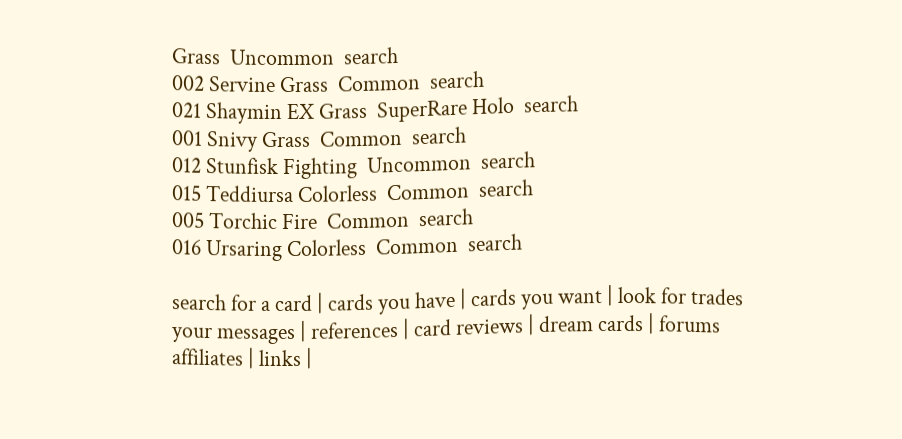Grass  Uncommon  search
002 Servine Grass  Common  search
021 Shaymin EX Grass  SuperRare Holo  search
001 Snivy Grass  Common  search
012 Stunfisk Fighting  Uncommon  search
015 Teddiursa Colorless  Common  search
005 Torchic Fire  Common  search
016 Ursaring Colorless  Common  search

search for a card | cards you have | cards you want | look for trades
your messages | references | card reviews | dream cards | forums
affiliates | links |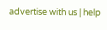advertise with us | help